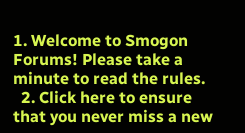1. Welcome to Smogon Forums! Please take a minute to read the rules.
  2. Click here to ensure that you never miss a new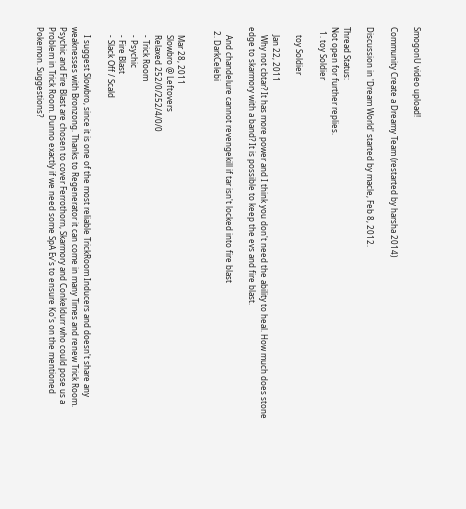SmogonU video upload!

Community Create a Dreamy Team (restarted by harsha 2014)

Discussion in 'Dream World' started by macle, Feb 8, 2012.

Thread Status:
Not open for further replies.
  1. toy Soldier

    toy Soldier

    Jan 22, 2011
    Why not cbtar? It has more power and I think you don't need the ability to heal. How much does stone edge to skarmory with a band? It is possible to keep the evs and fire blast.

    And chandelure cannot revengekill if tar isn't locked into fire blast
  2. DarkCelebi


    Mar 28, 2011
    Slowbro @ Leftovers
    Relaxed 252/0/252/4/0/0
    - Trick Room
    - Psychic
    - Fire Blast
    - Slack Off / Scald

    I suggest Slowbro, since it is one of the most reliable TrickRoom Inducers and doesn't share any weaknesses with Bronzong. Thanks to Regenerator it can come in many Times and renew Trick Room. Psychic and Fire Blast are chosen to cover Ferrothorn, Skarmory and Conkeldurr who could pose us a Problem in Trick Room. Dunno exactly if we need some SpA Ev's to ensure Ko's on the mentioned Pokemon. Suggestions?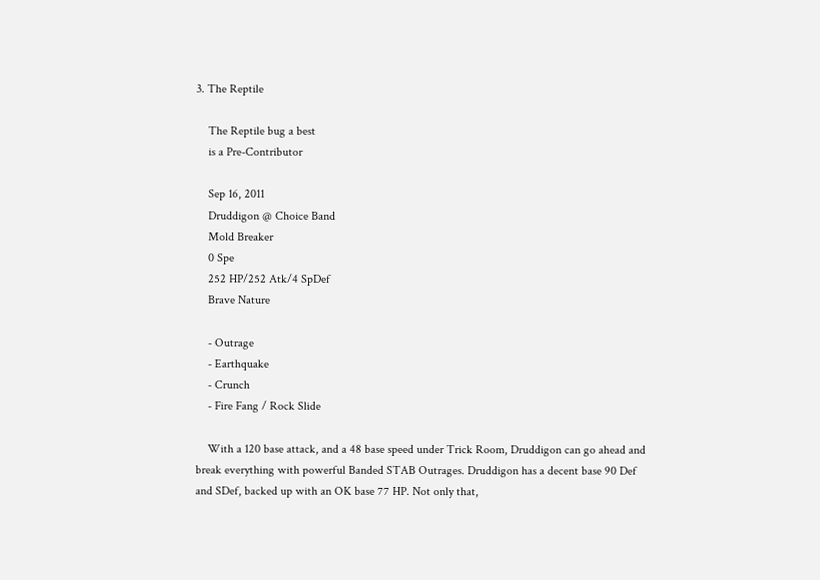3. The Reptile

    The Reptile bug a best
    is a Pre-Contributor

    Sep 16, 2011
    Druddigon @ Choice Band
    Mold Breaker
    0 Spe
    252 HP/252 Atk/4 SpDef
    Brave Nature

    - Outrage
    - Earthquake
    - Crunch
    - Fire Fang / Rock Slide

    With a 120 base attack, and a 48 base speed under Trick Room, Druddigon can go ahead and break everything with powerful Banded STAB Outrages. Druddigon has a decent base 90 Def and SDef, backed up with an OK base 77 HP. Not only that,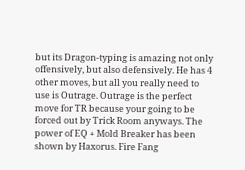but its Dragon-typing is amazing not only offensively, but also defensively. He has 4 other moves, but all you really need to use is Outrage. Outrage is the perfect move for TR because your going to be forced out by Trick Room anyways. The power of EQ + Mold Breaker has been shown by Haxorus. Fire Fang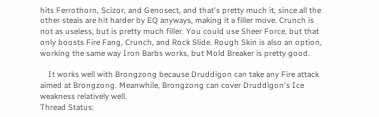hits Ferrothorn, Scizor, and Genosect, and that's pretty much it, since all the other steals are hit harder by EQ anyways, making it a filler move. Crunch is not as useless, but is pretty much filler. You could use Sheer Force, but that only boosts Fire Fang, Crunch, and Rock Slide. Rough Skin is also an option, working the same way Iron Barbs works, but Mold Breaker is pretty good.

    It works well with Brongzong because Druddigon can take any Fire attack aimed at Brongzong. Meanwhile, Brongzong can cover Druddigon's Ice weakness relatively well.
Thread Status: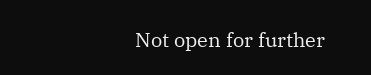Not open for further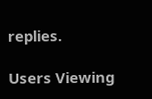replies.

Users Viewing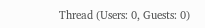Thread (Users: 0, Guests: 0)